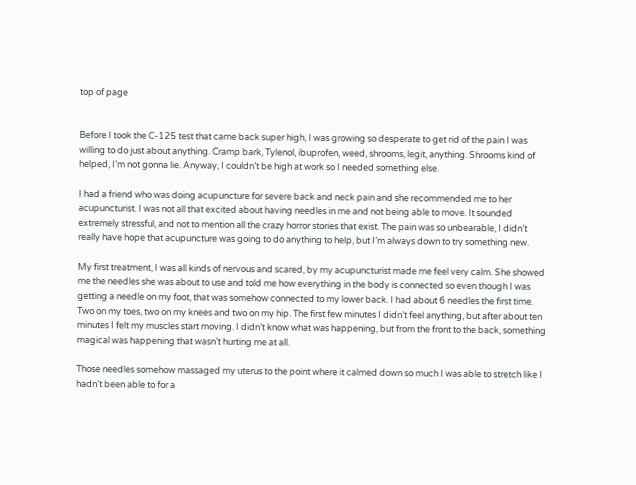top of page


Before I took the C-125 test that came back super high, I was growing so desperate to get rid of the pain I was willing to do just about anything. Cramp bark, Tylenol, ibuprofen, weed, shrooms, legit, anything. Shrooms kind of helped, I’m not gonna lie. Anyway, I couldn’t be high at work so I needed something else.

I had a friend who was doing acupuncture for severe back and neck pain and she recommended me to her acupuncturist. I was not all that excited about having needles in me and not being able to move. It sounded extremely stressful, and not to mention all the crazy horror stories that exist. The pain was so unbearable, I didn’t really have hope that acupuncture was going to do anything to help, but I’m always down to try something new.

My first treatment, I was all kinds of nervous and scared, by my acupuncturist made me feel very calm. She showed me the needles she was about to use and told me how everything in the body is connected so even though I was getting a needle on my foot, that was somehow connected to my lower back. I had about 6 needles the first time. Two on my toes, two on my knees and two on my hip. The first few minutes I didn’t feel anything, but after about ten minutes I felt my muscles start moving. I didn’t know what was happening, but from the front to the back, something magical was happening that wasn’t hurting me at all.

Those needles somehow massaged my uterus to the point where it calmed down so much I was able to stretch like I hadn’t been able to for a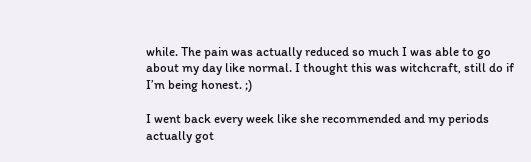while. The pain was actually reduced so much I was able to go about my day like normal. I thought this was witchcraft, still do if I’m being honest. ;)

I went back every week like she recommended and my periods actually got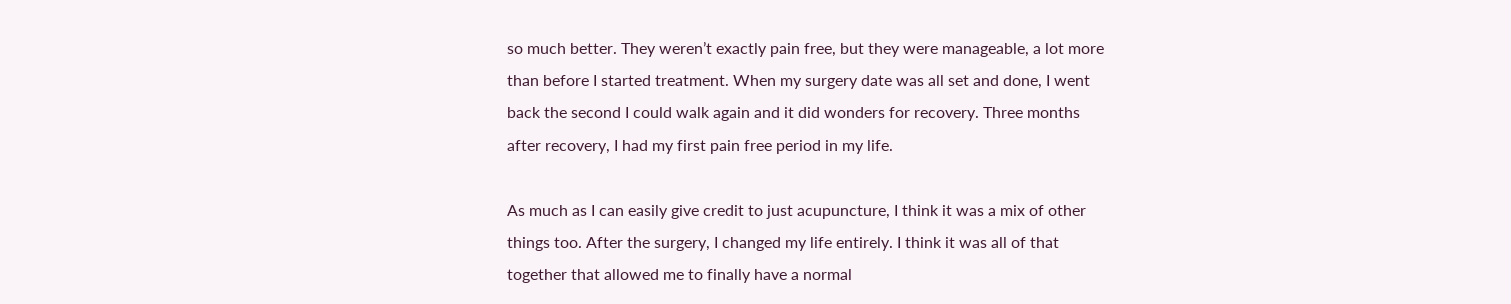so much better. They weren’t exactly pain free, but they were manageable, a lot more than before I started treatment. When my surgery date was all set and done, I went back the second I could walk again and it did wonders for recovery. Three months after recovery, I had my first pain free period in my life.

As much as I can easily give credit to just acupuncture, I think it was a mix of other things too. After the surgery, I changed my life entirely. I think it was all of that together that allowed me to finally have a normal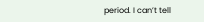period. I can’t tell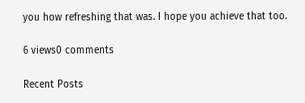you how refreshing that was. I hope you achieve that too.

6 views0 comments

Recent Posts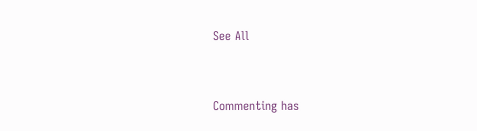See All


Commenting has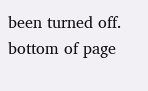been turned off.
bottom of page